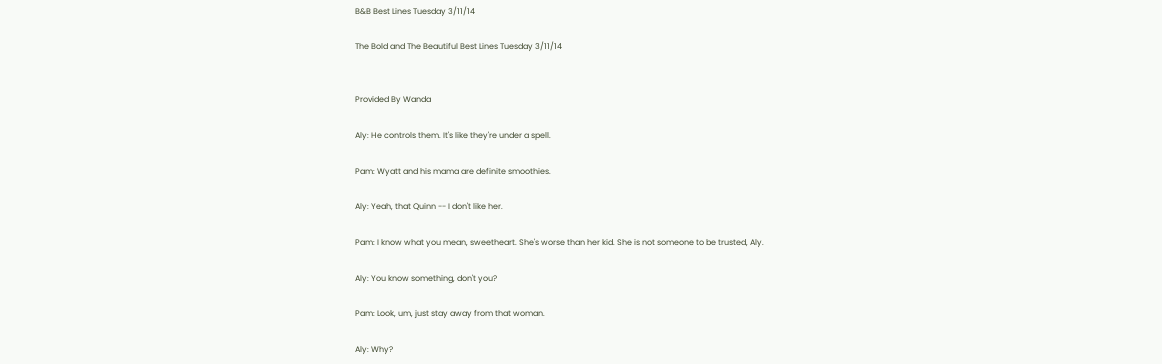B&B Best Lines Tuesday 3/11/14

The Bold and The Beautiful Best Lines Tuesday 3/11/14


Provided By Wanda

Aly: He controls them. It's like they're under a spell.

Pam: Wyatt and his mama are definite smoothies.

Aly: Yeah, that Quinn -- I don't like her.

Pam: I know what you mean, sweetheart. She's worse than her kid. She is not someone to be trusted, Aly.

Aly: You know something, don't you?

Pam: Look, um, just stay away from that woman.

Aly: Why?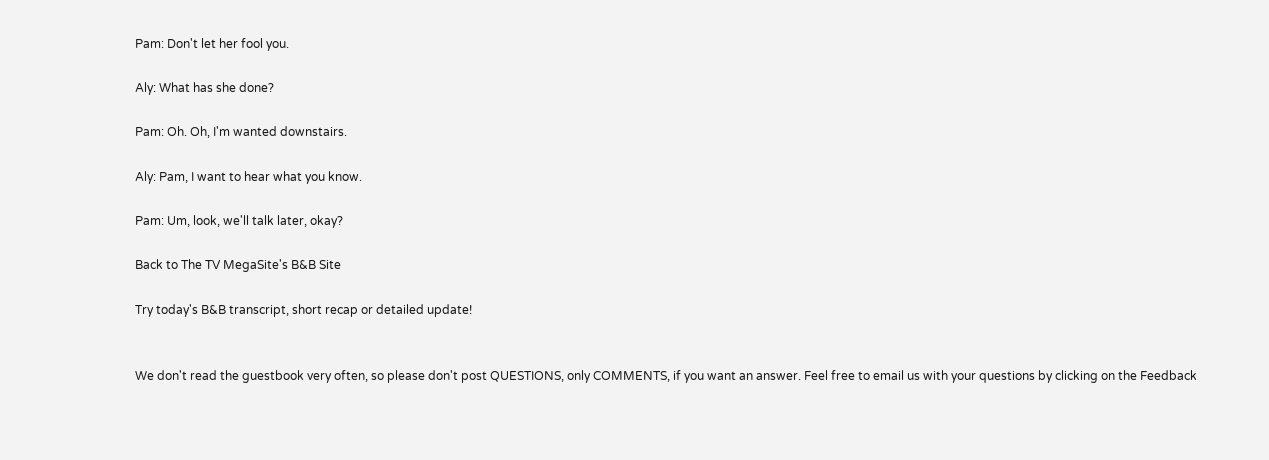Pam: Don't let her fool you.

Aly: What has she done?

Pam: Oh. Oh, I'm wanted downstairs.

Aly: Pam, I want to hear what you know.

Pam: Um, look, we'll talk later, okay?

Back to The TV MegaSite's B&B Site

Try today's B&B transcript, short recap or detailed update!


We don't read the guestbook very often, so please don't post QUESTIONS, only COMMENTS, if you want an answer. Feel free to email us with your questions by clicking on the Feedback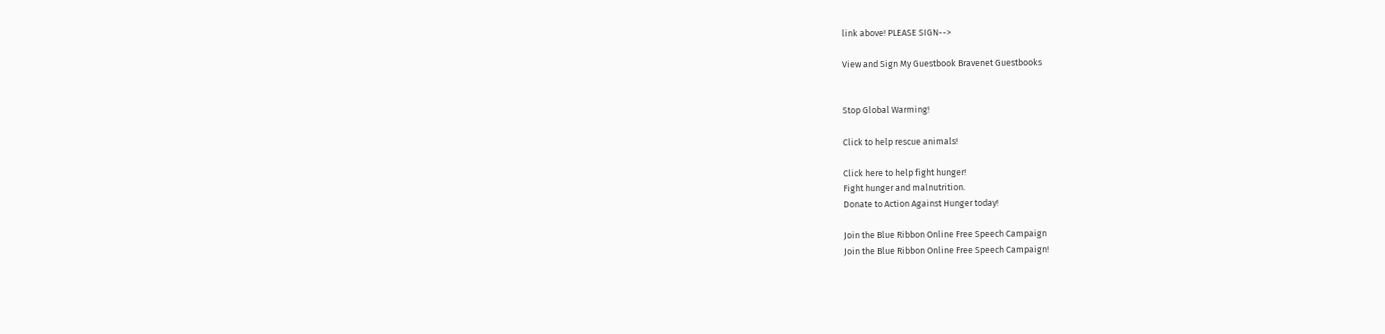link above! PLEASE SIGN-->

View and Sign My Guestbook Bravenet Guestbooks


Stop Global Warming!

Click to help rescue animals!

Click here to help fight hunger!
Fight hunger and malnutrition.
Donate to Action Against Hunger today!

Join the Blue Ribbon Online Free Speech Campaign
Join the Blue Ribbon Online Free Speech Campaign!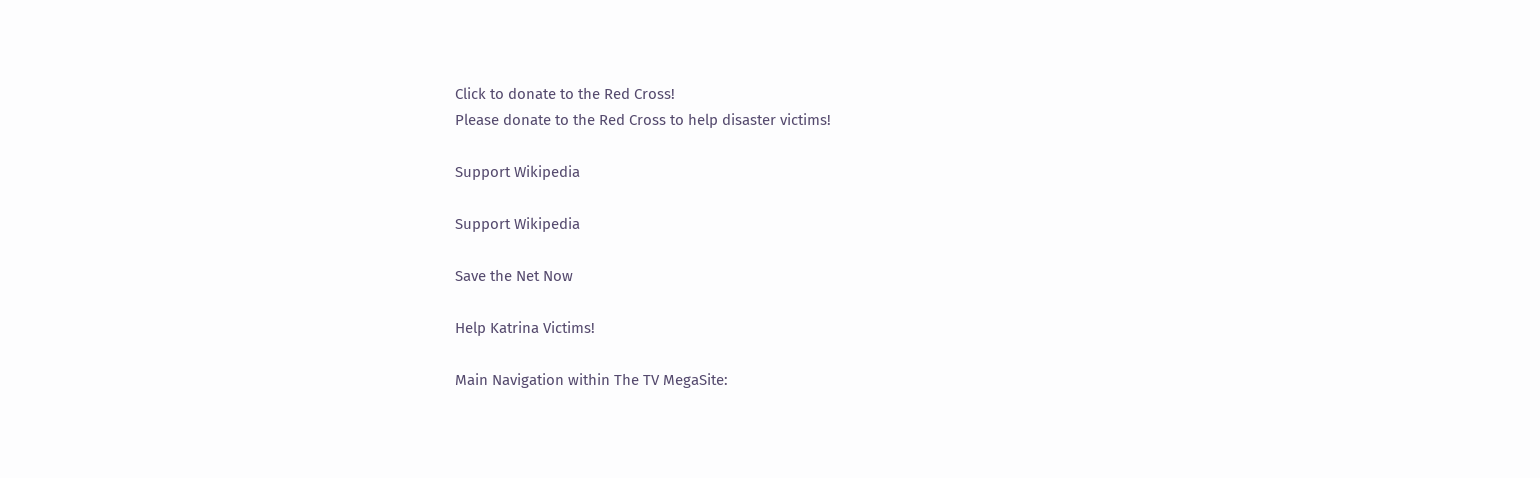Click to donate to the Red Cross!
Please donate to the Red Cross to help disaster victims!

Support Wikipedia

Support Wikipedia

Save the Net Now

Help Katrina Victims!

Main Navigation within The TV MegaSite: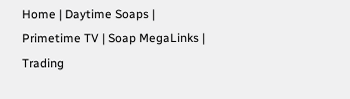Home | Daytime Soaps | Primetime TV | Soap MegaLinks | Trading